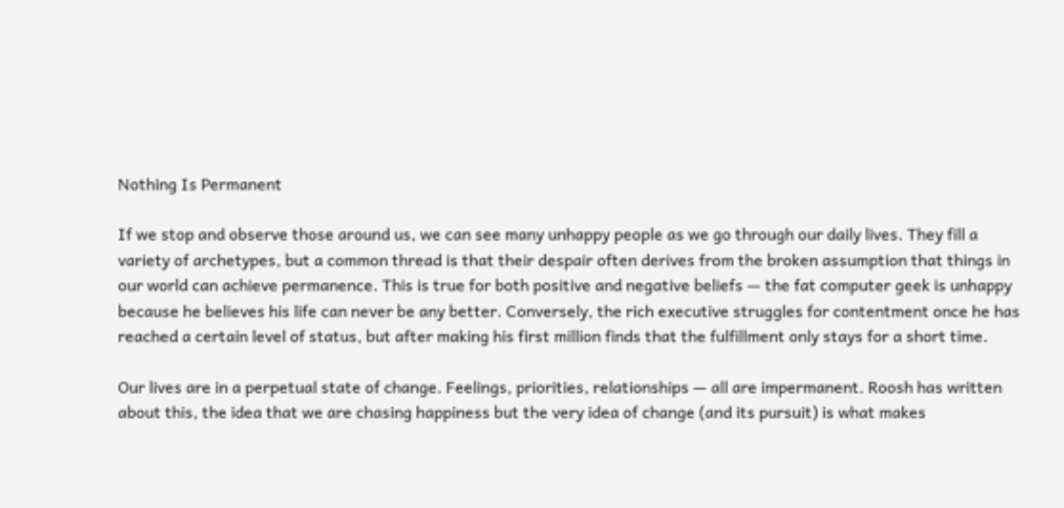Nothing Is Permanent

If we stop and observe those around us, we can see many unhappy people as we go through our daily lives. They fill a variety of archetypes, but a common thread is that their despair often derives from the broken assumption that things in our world can achieve permanence. This is true for both positive and negative beliefs — the fat computer geek is unhappy because he believes his life can never be any better. Conversely, the rich executive struggles for contentment once he has reached a certain level of status, but after making his first million finds that the fulfillment only stays for a short time.

Our lives are in a perpetual state of change. Feelings, priorities, relationships — all are impermanent. Roosh has written about this, the idea that we are chasing happiness but the very idea of change (and its pursuit) is what makes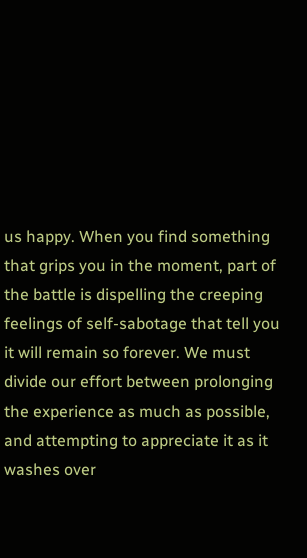us happy. When you find something that grips you in the moment, part of the battle is dispelling the creeping feelings of self-sabotage that tell you it will remain so forever. We must divide our effort between prolonging the experience as much as possible, and attempting to appreciate it as it washes over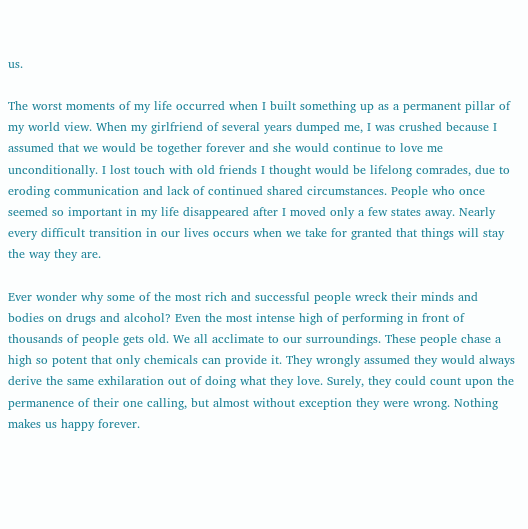us.

The worst moments of my life occurred when I built something up as a permanent pillar of my world view. When my girlfriend of several years dumped me, I was crushed because I assumed that we would be together forever and she would continue to love me unconditionally. I lost touch with old friends I thought would be lifelong comrades, due to eroding communication and lack of continued shared circumstances. People who once seemed so important in my life disappeared after I moved only a few states away. Nearly every difficult transition in our lives occurs when we take for granted that things will stay the way they are.

Ever wonder why some of the most rich and successful people wreck their minds and bodies on drugs and alcohol? Even the most intense high of performing in front of thousands of people gets old. We all acclimate to our surroundings. These people chase a high so potent that only chemicals can provide it. They wrongly assumed they would always derive the same exhilaration out of doing what they love. Surely, they could count upon the permanence of their one calling, but almost without exception they were wrong. Nothing makes us happy forever.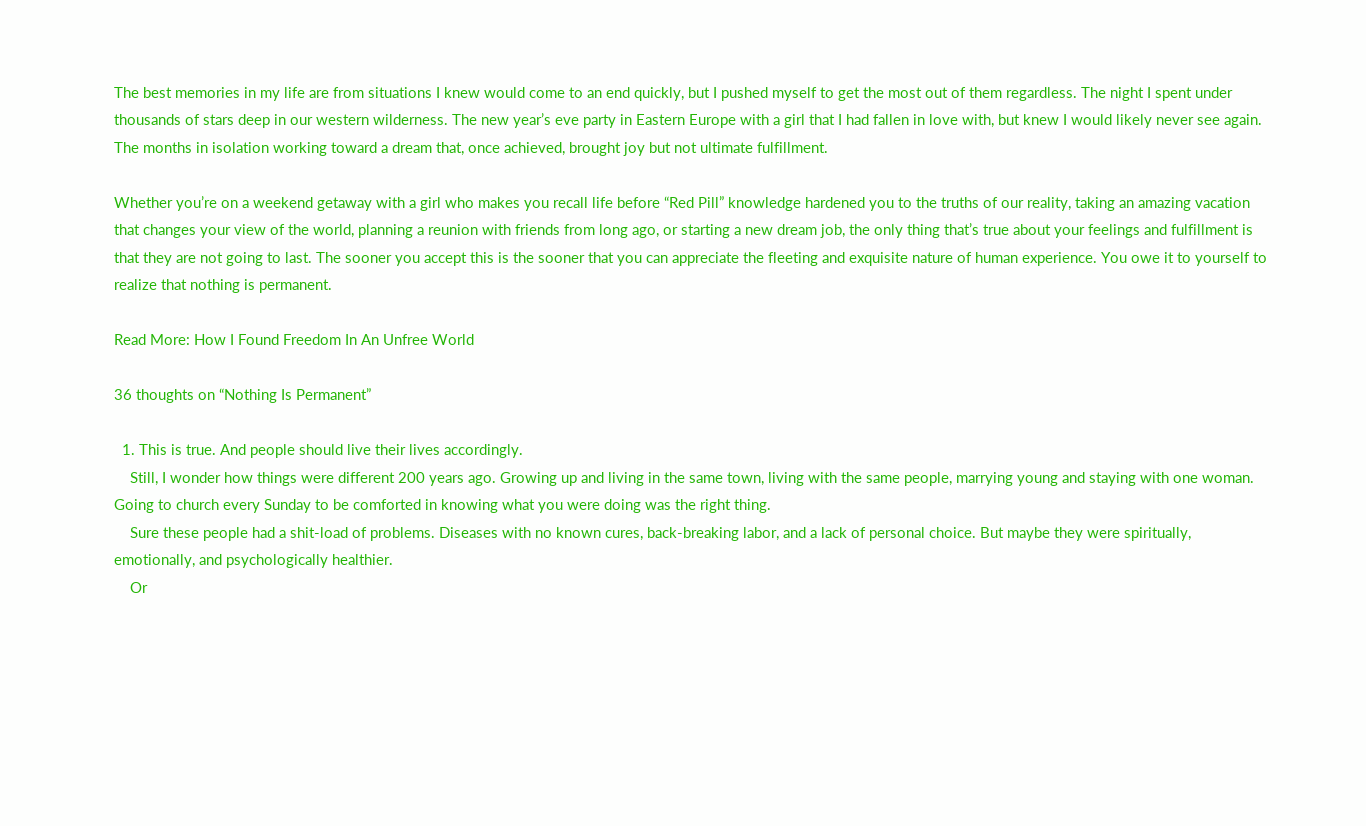The best memories in my life are from situations I knew would come to an end quickly, but I pushed myself to get the most out of them regardless. The night I spent under thousands of stars deep in our western wilderness. The new year’s eve party in Eastern Europe with a girl that I had fallen in love with, but knew I would likely never see again. The months in isolation working toward a dream that, once achieved, brought joy but not ultimate fulfillment.

Whether you’re on a weekend getaway with a girl who makes you recall life before “Red Pill” knowledge hardened you to the truths of our reality, taking an amazing vacation that changes your view of the world, planning a reunion with friends from long ago, or starting a new dream job, the only thing that’s true about your feelings and fulfillment is that they are not going to last. The sooner you accept this is the sooner that you can appreciate the fleeting and exquisite nature of human experience. You owe it to yourself to realize that nothing is permanent.

Read More: How I Found Freedom In An Unfree World

36 thoughts on “Nothing Is Permanent”

  1. This is true. And people should live their lives accordingly.
    Still, I wonder how things were different 200 years ago. Growing up and living in the same town, living with the same people, marrying young and staying with one woman. Going to church every Sunday to be comforted in knowing what you were doing was the right thing.
    Sure these people had a shit-load of problems. Diseases with no known cures, back-breaking labor, and a lack of personal choice. But maybe they were spiritually, emotionally, and psychologically healthier.
    Or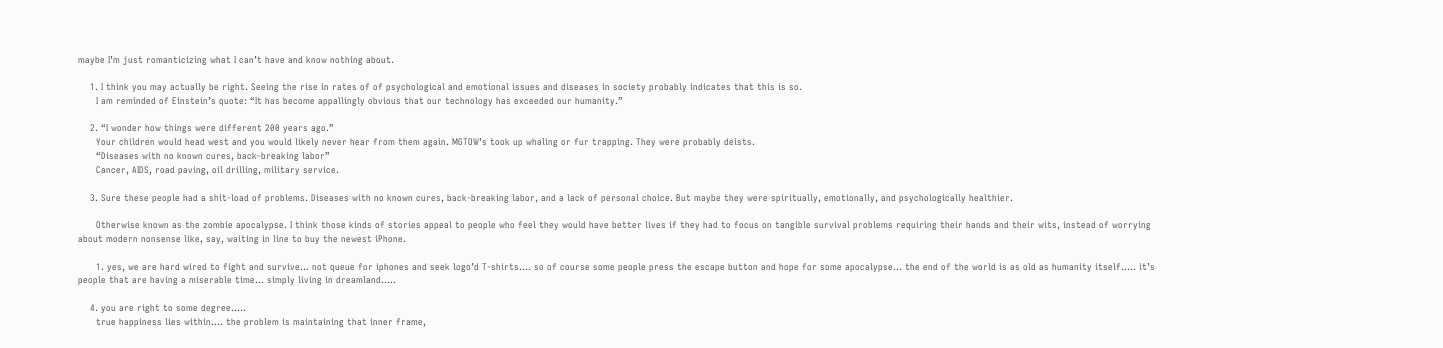maybe I’m just romanticizing what I can’t have and know nothing about.

    1. I think you may actually be right. Seeing the rise in rates of of psychological and emotional issues and diseases in society probably indicates that this is so.
      I am reminded of Einstein’s quote: “It has become appallingly obvious that our technology has exceeded our humanity.”

    2. “I wonder how things were different 200 years ago.”
      Your children would head west and you would likely never hear from them again. MGTOW’s took up whaling or fur trapping. They were probably deists.
      “Diseases with no known cures, back-breaking labor”
      Cancer, AIDS, road paving, oil drilling, military service.

    3. Sure these people had a shit-load of problems. Diseases with no known cures, back-breaking labor, and a lack of personal choice. But maybe they were spiritually, emotionally, and psychologically healthier.

      Otherwise known as the zombie apocalypse. I think those kinds of stories appeal to people who feel they would have better lives if they had to focus on tangible survival problems requiring their hands and their wits, instead of worrying about modern nonsense like, say, waiting in line to buy the newest iPhone.

      1. yes, we are hard wired to fight and survive… not queue for iphones and seek logo’d T-shirts…. so of course some people press the escape button and hope for some apocalypse… the end of the world is as old as humanity itself….. it’s people that are having a miserable time… simply living in dreamland…..

    4. you are right to some degree…..
      true happiness lies within…. the problem is maintaining that inner frame,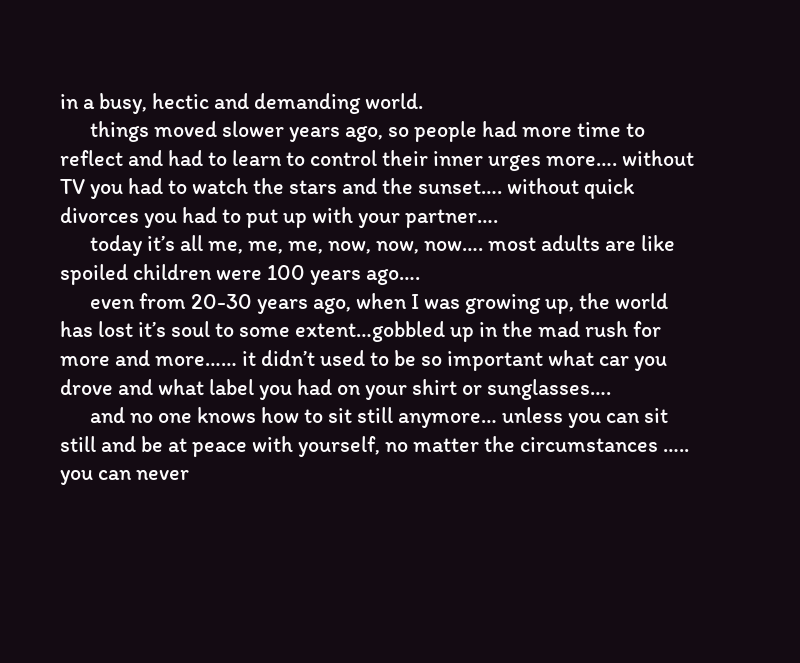in a busy, hectic and demanding world.
      things moved slower years ago, so people had more time to reflect and had to learn to control their inner urges more…. without TV you had to watch the stars and the sunset…. without quick divorces you had to put up with your partner….
      today it’s all me, me, me, now, now, now…. most adults are like spoiled children were 100 years ago….
      even from 20-30 years ago, when I was growing up, the world has lost it’s soul to some extent…gobbled up in the mad rush for more and more…… it didn’t used to be so important what car you drove and what label you had on your shirt or sunglasses….
      and no one knows how to sit still anymore… unless you can sit still and be at peace with yourself, no matter the circumstances ….. you can never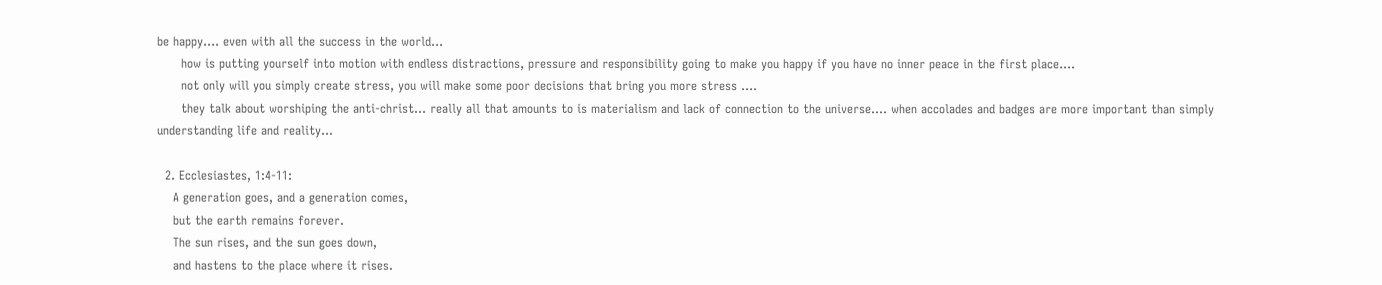be happy…. even with all the success in the world…
      how is putting yourself into motion with endless distractions, pressure and responsibility going to make you happy if you have no inner peace in the first place….
      not only will you simply create stress, you will make some poor decisions that bring you more stress ….
      they talk about worshiping the anti-christ… really all that amounts to is materialism and lack of connection to the universe…. when accolades and badges are more important than simply understanding life and reality…

  2. Ecclesiastes, 1:4-11:
    A generation goes, and a generation comes,
    but the earth remains forever.
    The sun rises, and the sun goes down,
    and hastens to the place where it rises.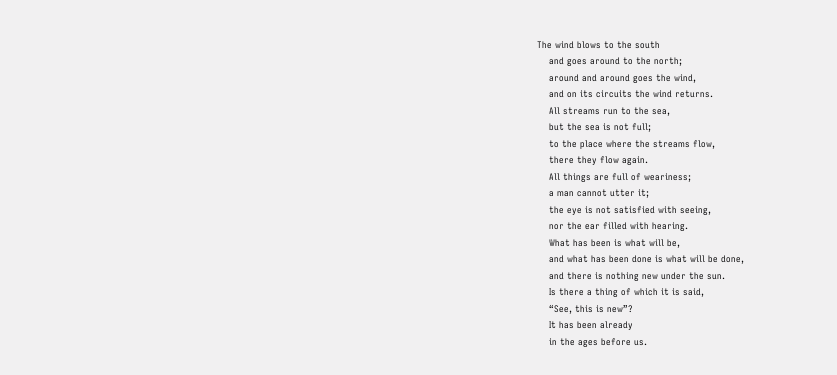The wind blows to the south
    and goes around to the north;
    around and around goes the wind,
    and on its circuits the wind returns.
    All streams run to the sea,
    but the sea is not full;
    to the place where the streams flow,
    there they flow again.
    All things are full of weariness;
    a man cannot utter it;
    the eye is not satisfied with seeing,
    nor the ear filled with hearing.
    What has been is what will be,
    and what has been done is what will be done,
    and there is nothing new under the sun.
    Is there a thing of which it is said,
    “See, this is new”?
    It has been already
    in the ages before us.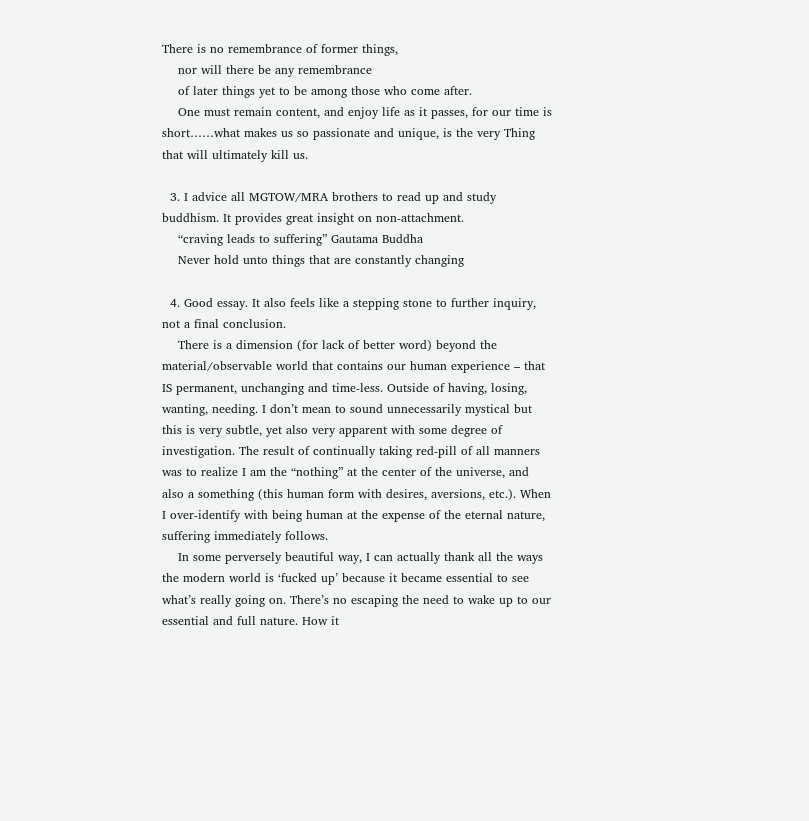There is no remembrance of former things,
    nor will there be any remembrance
    of later things yet to be among those who come after.
    One must remain content, and enjoy life as it passes, for our time is short……what makes us so passionate and unique, is the very Thing that will ultimately kill us.

  3. I advice all MGTOW/MRA brothers to read up and study buddhism. It provides great insight on non-attachment.
    “craving leads to suffering” Gautama Buddha
    Never hold unto things that are constantly changing

  4. Good essay. It also feels like a stepping stone to further inquiry, not a final conclusion.
    There is a dimension (for lack of better word) beyond the material/observable world that contains our human experience – that IS permanent, unchanging and time-less. Outside of having, losing, wanting, needing. I don’t mean to sound unnecessarily mystical but this is very subtle, yet also very apparent with some degree of investigation. The result of continually taking red-pill of all manners was to realize I am the “nothing” at the center of the universe, and also a something (this human form with desires, aversions, etc.). When I over-identify with being human at the expense of the eternal nature, suffering immediately follows.
    In some perversely beautiful way, I can actually thank all the ways the modern world is ‘fucked up’ because it became essential to see what’s really going on. There’s no escaping the need to wake up to our essential and full nature. How it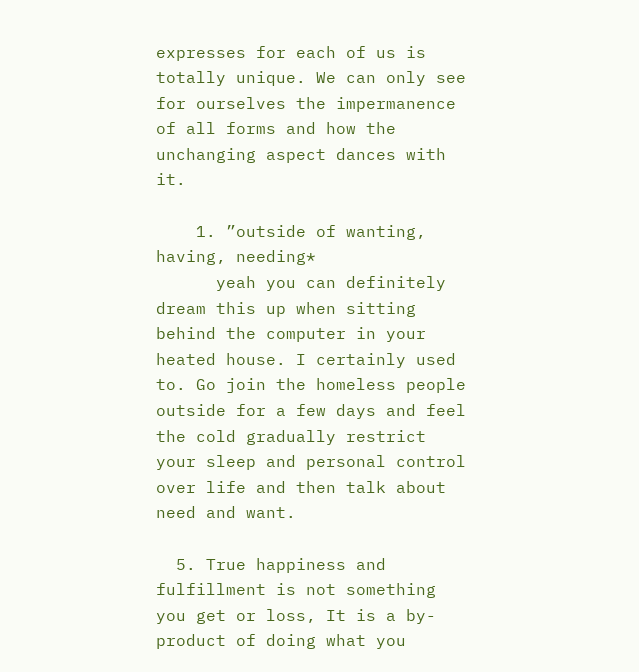expresses for each of us is totally unique. We can only see for ourselves the impermanence of all forms and how the unchanging aspect dances with it.

    1. ”outside of wanting, having, needing*
      yeah you can definitely dream this up when sitting behind the computer in your heated house. I certainly used to. Go join the homeless people outside for a few days and feel the cold gradually restrict your sleep and personal control over life and then talk about need and want.

  5. True happiness and fulfillment is not something you get or loss, It is a by-product of doing what you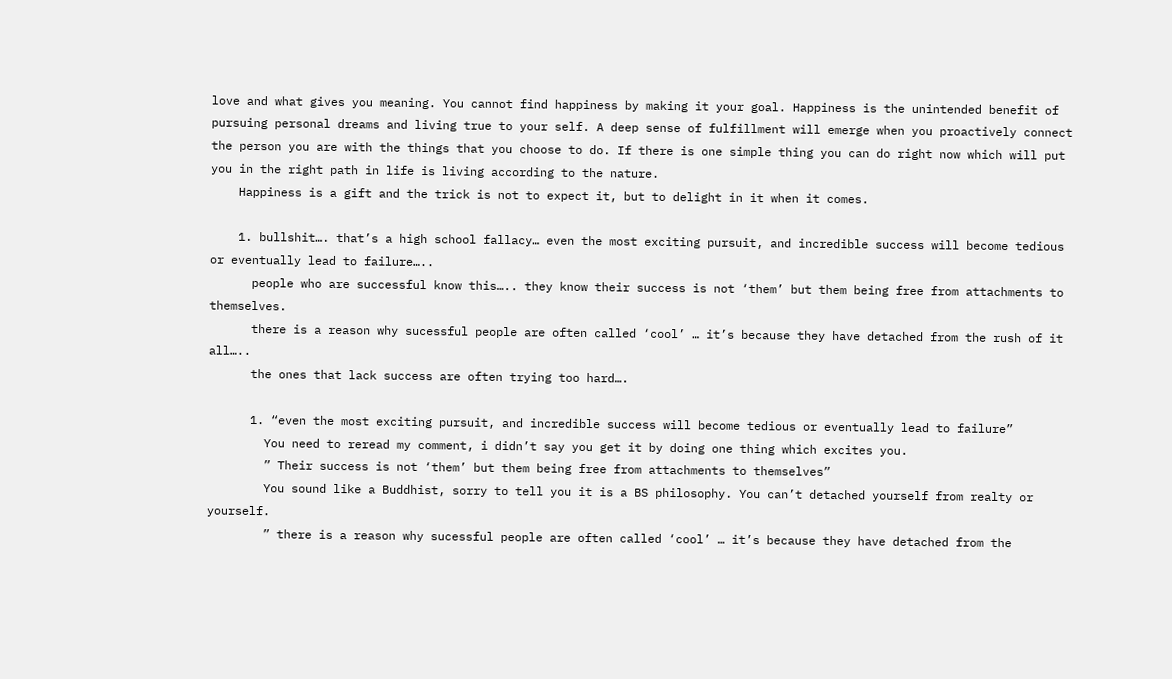love and what gives you meaning. You cannot find happiness by making it your goal. Happiness is the unintended benefit of pursuing personal dreams and living true to your self. A deep sense of fulfillment will emerge when you proactively connect the person you are with the things that you choose to do. If there is one simple thing you can do right now which will put you in the right path in life is living according to the nature.
    Happiness is a gift and the trick is not to expect it, but to delight in it when it comes.

    1. bullshit…. that’s a high school fallacy… even the most exciting pursuit, and incredible success will become tedious or eventually lead to failure…..
      people who are successful know this….. they know their success is not ‘them’ but them being free from attachments to themselves.
      there is a reason why sucessful people are often called ‘cool’ … it’s because they have detached from the rush of it all…..
      the ones that lack success are often trying too hard….

      1. “even the most exciting pursuit, and incredible success will become tedious or eventually lead to failure”
        You need to reread my comment, i didn’t say you get it by doing one thing which excites you.
        ” Their success is not ‘them’ but them being free from attachments to themselves”
        You sound like a Buddhist, sorry to tell you it is a BS philosophy. You can’t detached yourself from realty or yourself.
        ” there is a reason why sucessful people are often called ‘cool’ … it’s because they have detached from the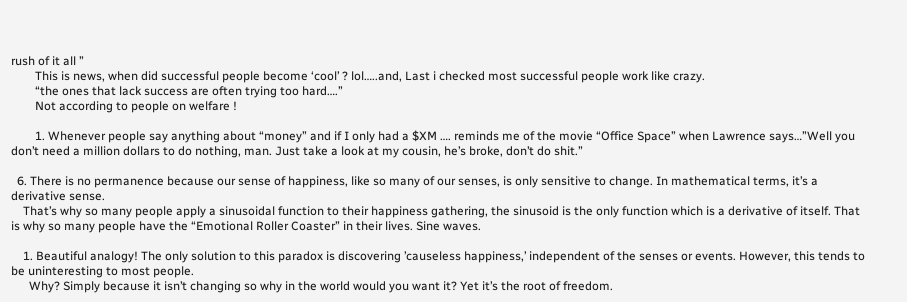rush of it all ”
        This is news, when did successful people become ‘cool’ ? lol…..and, Last i checked most successful people work like crazy.
        “the ones that lack success are often trying too hard….”
        Not according to people on welfare !

        1. Whenever people say anything about “money” and if I only had a $XM …. reminds me of the movie “Office Space” when Lawrence says…”Well you don’t need a million dollars to do nothing, man. Just take a look at my cousin, he’s broke, don’t do shit.”

  6. There is no permanence because our sense of happiness, like so many of our senses, is only sensitive to change. In mathematical terms, it’s a derivative sense.
    That’s why so many people apply a sinusoidal function to their happiness gathering, the sinusoid is the only function which is a derivative of itself. That is why so many people have the “Emotional Roller Coaster” in their lives. Sine waves.

    1. Beautiful analogy! The only solution to this paradox is discovering ’causeless happiness,’ independent of the senses or events. However, this tends to be uninteresting to most people.
      Why? Simply because it isn’t changing so why in the world would you want it? Yet it’s the root of freedom.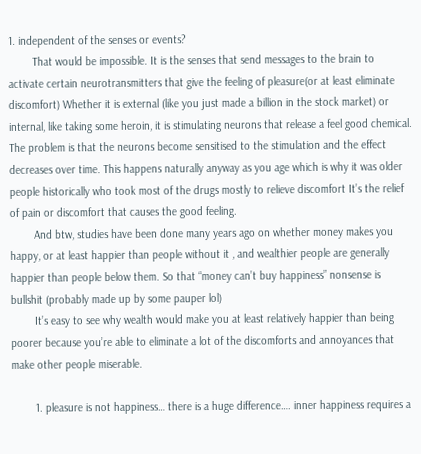1. independent of the senses or events?
        That would be impossible. It is the senses that send messages to the brain to activate certain neurotransmitters that give the feeling of pleasure(or at least eliminate discomfort) Whether it is external (like you just made a billion in the stock market) or internal, like taking some heroin, it is stimulating neurons that release a feel good chemical. The problem is that the neurons become sensitised to the stimulation and the effect decreases over time. This happens naturally anyway as you age which is why it was older people historically who took most of the drugs mostly to relieve discomfort It’s the relief of pain or discomfort that causes the good feeling.
        And btw, studies have been done many years ago on whether money makes you happy, or at least happier than people without it , and wealthier people are generally happier than people below them. So that “money can’t buy happiness” nonsense is bullshit (probably made up by some pauper lol)
        It’s easy to see why wealth would make you at least relatively happier than being poorer because you’re able to eliminate a lot of the discomforts and annoyances that make other people miserable.

        1. pleasure is not happiness… there is a huge difference…. inner happiness requires a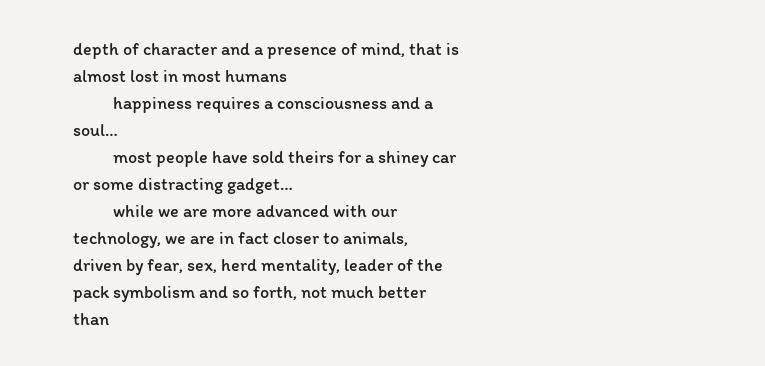depth of character and a presence of mind, that is almost lost in most humans
          happiness requires a consciousness and a soul…
          most people have sold theirs for a shiney car or some distracting gadget…
          while we are more advanced with our technology, we are in fact closer to animals, driven by fear, sex, herd mentality, leader of the pack symbolism and so forth, not much better than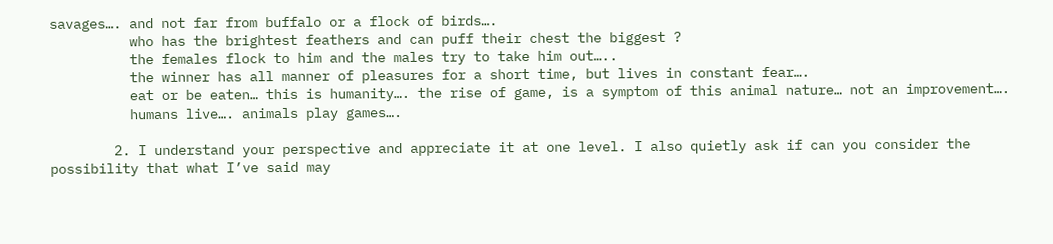savages…. and not far from buffalo or a flock of birds….
          who has the brightest feathers and can puff their chest the biggest ?
          the females flock to him and the males try to take him out…..
          the winner has all manner of pleasures for a short time, but lives in constant fear….
          eat or be eaten… this is humanity…. the rise of game, is a symptom of this animal nature… not an improvement….
          humans live…. animals play games….

        2. I understand your perspective and appreciate it at one level. I also quietly ask if can you consider the possibility that what I’ve said may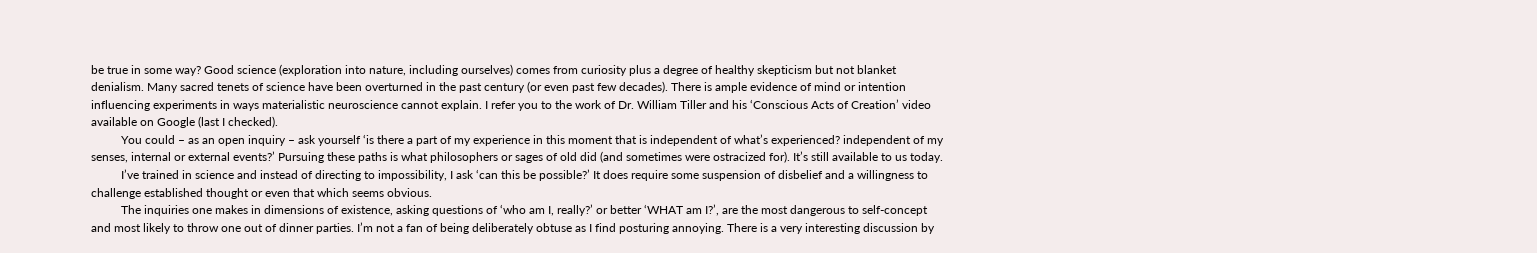be true in some way? Good science (exploration into nature, including ourselves) comes from curiosity plus a degree of healthy skepticism but not blanket denialism. Many sacred tenets of science have been overturned in the past century (or even past few decades). There is ample evidence of mind or intention influencing experiments in ways materialistic neuroscience cannot explain. I refer you to the work of Dr. William Tiller and his ‘Conscious Acts of Creation’ video available on Google (last I checked).
          You could – as an open inquiry – ask yourself ‘is there a part of my experience in this moment that is independent of what’s experienced? independent of my senses, internal or external events?’ Pursuing these paths is what philosophers or sages of old did (and sometimes were ostracized for). It’s still available to us today.
          I’ve trained in science and instead of directing to impossibility, I ask ‘can this be possible?’ It does require some suspension of disbelief and a willingness to challenge established thought or even that which seems obvious.
          The inquiries one makes in dimensions of existence, asking questions of ‘who am I, really?’ or better ‘WHAT am I?’, are the most dangerous to self-concept and most likely to throw one out of dinner parties. I’m not a fan of being deliberately obtuse as I find posturing annoying. There is a very interesting discussion by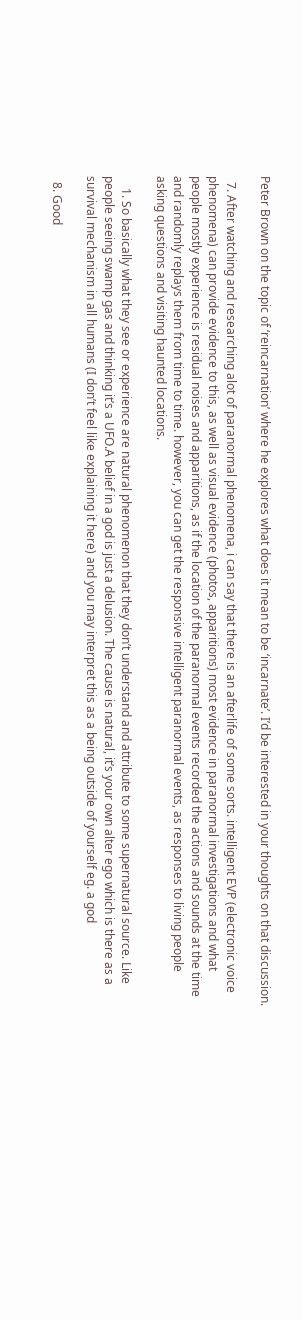Peter Brown on the topic of ‘reincarnation’ where he explores what does it mean to be ‘incarnate’. I’d be interested in your thoughts on that discussion.

  7. After watching and researching alot of paranormal phenomena, i can say that there is an afterlife of some sorts. intelligent EVP (electronic voice phenomena) can provide evidence to this, as well as visual evidence (photos, apparitions) most evidence in paranormal investigations and what people mostly experience is residual noises and apparitions, as if the location of the paranormal events recorded the actions and sounds at the time and randomly replays them from time to time. however, you can get the responsive intelligent paranormal events, as responses to living people asking questions and visiting haunted locations.

    1. So basically what they see or experience are natural phenomenon that they don’t understand and attribute to some supernatural source. Like people seeing swamp gas and thinking it’s a UFO.A belief in a god is just a delusion. The cause is natural, it’s your own alter ego which is there as a survival mechanism in all humans (I don’t feel like explaining it here) and you may interpret this as a being outside of yourself eg. a god

  8. Good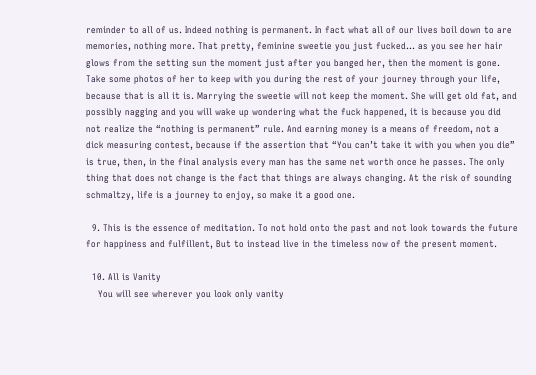reminder to all of us. Indeed nothing is permanent. In fact what all of our lives boil down to are memories, nothing more. That pretty, feminine sweetie you just fucked… as you see her hair glows from the setting sun the moment just after you banged her, then the moment is gone. Take some photos of her to keep with you during the rest of your journey through your life, because that is all it is. Marrying the sweetie will not keep the moment. She will get old fat, and possibly nagging and you will wake up wondering what the fuck happened, it is because you did not realize the “nothing is permanent” rule. And earning money is a means of freedom, not a dick measuring contest, because if the assertion that “You can’t take it with you when you die” is true, then, in the final analysis every man has the same net worth once he passes. The only thing that does not change is the fact that things are always changing. At the risk of sounding schmaltzy, life is a journey to enjoy, so make it a good one.

  9. This is the essence of meditation. To not hold onto the past and not look towards the future for happiness and fulfillent, But to instead live in the timeless now of the present moment.

  10. All is Vanity
    You will see wherever you look only vanity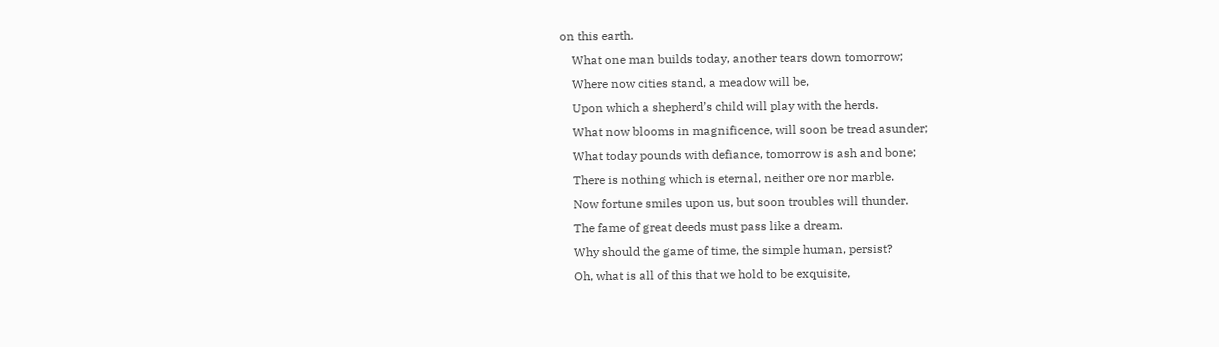on this earth.
    What one man builds today, another tears down tomorrow;
    Where now cities stand, a meadow will be,
    Upon which a shepherd’s child will play with the herds.
    What now blooms in magnificence, will soon be tread asunder;
    What today pounds with defiance, tomorrow is ash and bone;
    There is nothing which is eternal, neither ore nor marble.
    Now fortune smiles upon us, but soon troubles will thunder.
    The fame of great deeds must pass like a dream.
    Why should the game of time, the simple human, persist?
    Oh, what is all of this that we hold to be exquisite,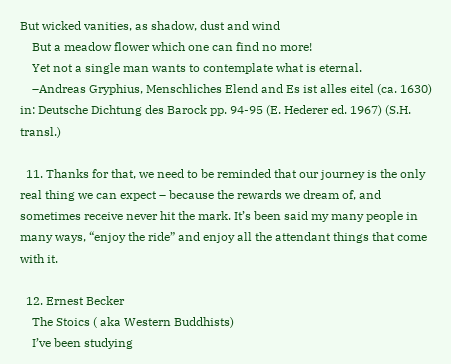But wicked vanities, as shadow, dust and wind
    But a meadow flower which one can find no more!
    Yet not a single man wants to contemplate what is eternal.
    –Andreas Gryphius, Menschliches Elend and Es ist alles eitel (ca. 1630) in: Deutsche Dichtung des Barock pp. 94-95 (E. Hederer ed. 1967) (S.H. transl.)

  11. Thanks for that, we need to be reminded that our journey is the only real thing we can expect – because the rewards we dream of, and sometimes receive never hit the mark. It’s been said my many people in many ways, “enjoy the ride” and enjoy all the attendant things that come with it.

  12. Ernest Becker
    The Stoics ( aka Western Buddhists)
    I’ve been studying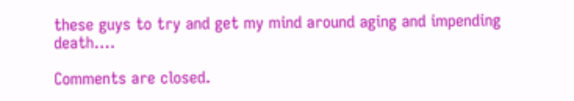these guys to try and get my mind around aging and impending death….

Comments are closed.